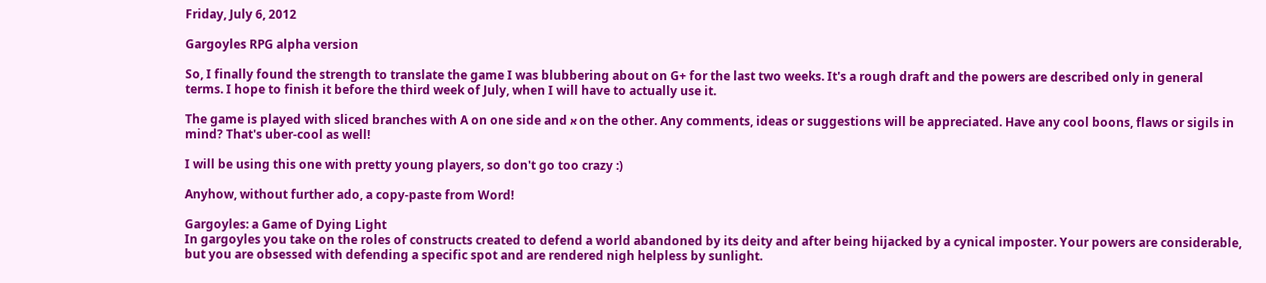Friday, July 6, 2012

Gargoyles RPG alpha version

So, I finally found the strength to translate the game I was blubbering about on G+ for the last two weeks. It's a rough draft and the powers are described only in general terms. I hope to finish it before the third week of July, when I will have to actually use it.

The game is played with sliced branches with A on one side and א on the other. Any comments, ideas or suggestions will be appreciated. Have any cool boons, flaws or sigils in mind? That's uber-cool as well!

I will be using this one with pretty young players, so don't go too crazy :)

Anyhow, without further ado, a copy-paste from Word!

Gargoyles: a Game of Dying Light
In gargoyles you take on the roles of constructs created to defend a world abandoned by its deity and after being hijacked by a cynical imposter. Your powers are considerable, but you are obsessed with defending a specific spot and are rendered nigh helpless by sunlight.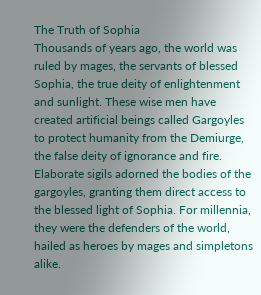The Truth of Sophia
Thousands of years ago, the world was ruled by mages, the servants of blessed Sophia, the true deity of enlightenment and sunlight. These wise men have created artificial beings called Gargoyles to protect humanity from the Demiurge, the false deity of ignorance and fire. Elaborate sigils adorned the bodies of the gargoyles, granting them direct access to the blessed light of Sophia. For millennia, they were the defenders of the world, hailed as heroes by mages and simpletons alike.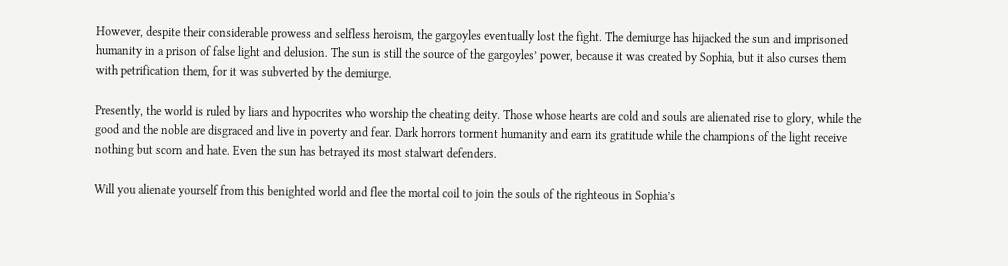However, despite their considerable prowess and selfless heroism, the gargoyles eventually lost the fight. The demiurge has hijacked the sun and imprisoned humanity in a prison of false light and delusion. The sun is still the source of the gargoyles’ power, because it was created by Sophia, but it also curses them with petrification them, for it was subverted by the demiurge.

Presently, the world is ruled by liars and hypocrites who worship the cheating deity. Those whose hearts are cold and souls are alienated rise to glory, while the good and the noble are disgraced and live in poverty and fear. Dark horrors torment humanity and earn its gratitude while the champions of the light receive nothing but scorn and hate. Even the sun has betrayed its most stalwart defenders.

Will you alienate yourself from this benighted world and flee the mortal coil to join the souls of the righteous in Sophia’s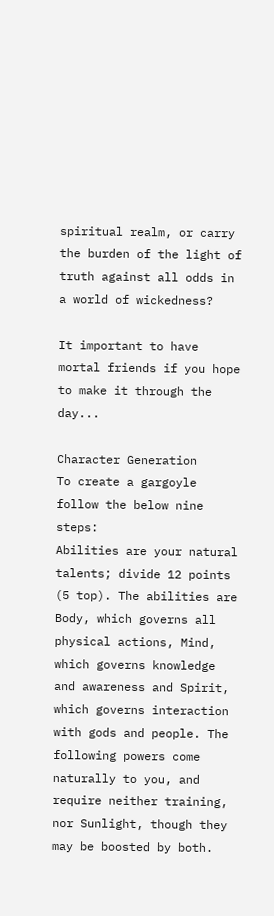spiritual realm, or carry the burden of the light of truth against all odds in a world of wickedness?

It important to have mortal friends if you hope to make it through the day...

Character Generation
To create a gargoyle follow the below nine steps:
Abilities are your natural talents; divide 12 points (5 top). The abilities are Body, which governs all physical actions, Mind, which governs knowledge and awareness and Spirit, which governs interaction with gods and people. The following powers come naturally to you, and require neither training, nor Sunlight, though they may be boosted by both.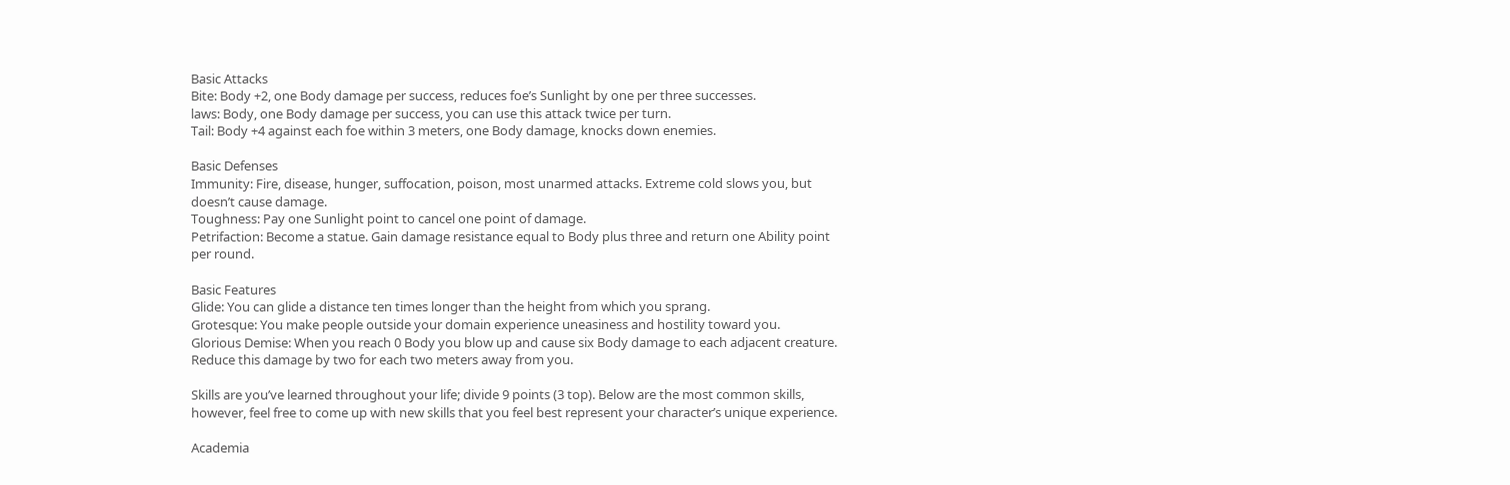Basic Attacks
Bite: Body +2, one Body damage per success, reduces foe’s Sunlight by one per three successes.
laws: Body, one Body damage per success, you can use this attack twice per turn.
Tail: Body +4 against each foe within 3 meters, one Body damage, knocks down enemies.

Basic Defenses
Immunity: Fire, disease, hunger, suffocation, poison, most unarmed attacks. Extreme cold slows you, but doesn’t cause damage.
Toughness: Pay one Sunlight point to cancel one point of damage.
Petrifaction: Become a statue. Gain damage resistance equal to Body plus three and return one Ability point per round.

Basic Features
Glide: You can glide a distance ten times longer than the height from which you sprang.
Grotesque: You make people outside your domain experience uneasiness and hostility toward you.
Glorious Demise: When you reach 0 Body you blow up and cause six Body damage to each adjacent creature. Reduce this damage by two for each two meters away from you.

Skills are you’ve learned throughout your life; divide 9 points (3 top). Below are the most common skills, however, feel free to come up with new skills that you feel best represent your character’s unique experience.

Academia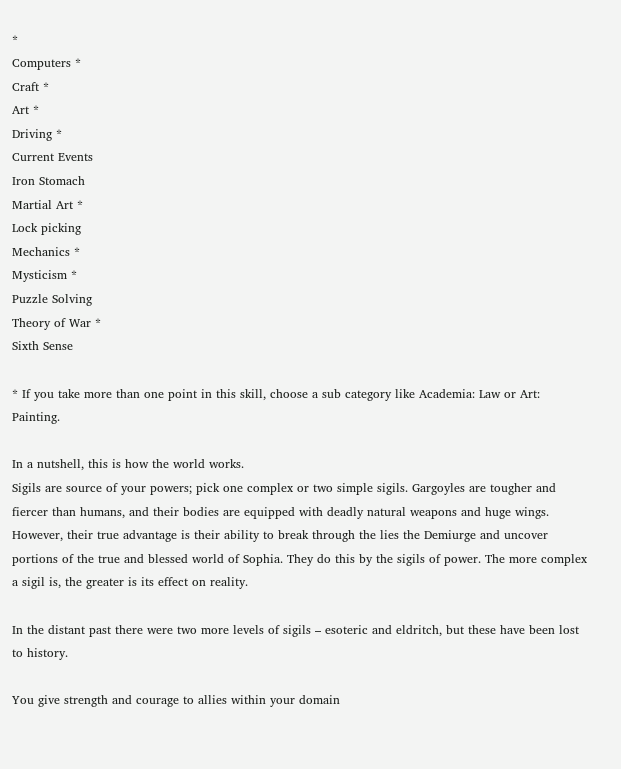*
Computers *
Craft *
Art *
Driving *
Current Events
Iron Stomach
Martial Art *
Lock picking
Mechanics *
Mysticism *
Puzzle Solving
Theory of War *
Sixth Sense

* If you take more than one point in this skill, choose a sub category like Academia: Law or Art: Painting.

In a nutshell, this is how the world works.
Sigils are source of your powers; pick one complex or two simple sigils. Gargoyles are tougher and fiercer than humans, and their bodies are equipped with deadly natural weapons and huge wings. However, their true advantage is their ability to break through the lies the Demiurge and uncover portions of the true and blessed world of Sophia. They do this by the sigils of power. The more complex a sigil is, the greater is its effect on reality.

In the distant past there were two more levels of sigils – esoteric and eldritch, but these have been lost to history.

You give strength and courage to allies within your domain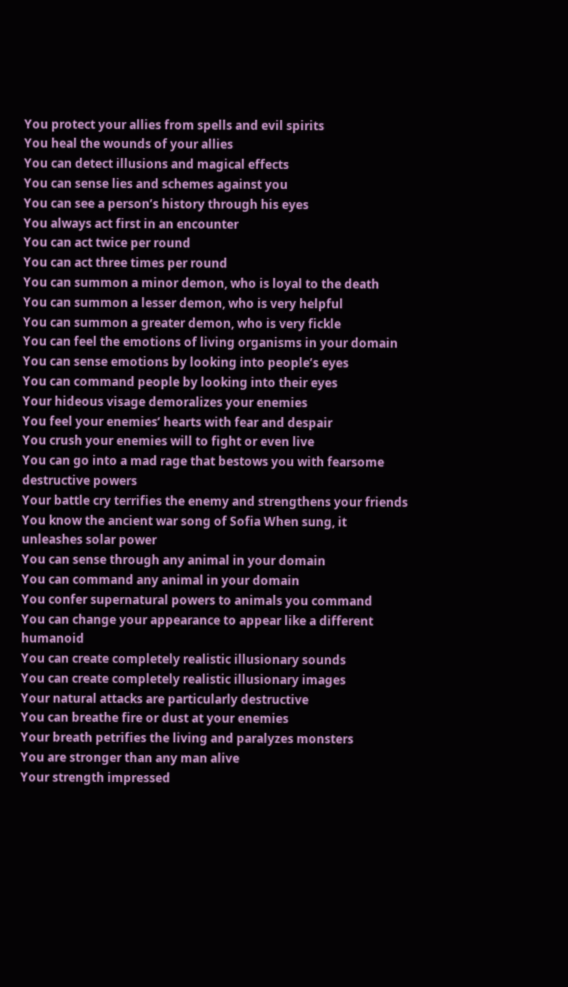You protect your allies from spells and evil spirits
You heal the wounds of your allies
You can detect illusions and magical effects
You can sense lies and schemes against you
You can see a person’s history through his eyes
You always act first in an encounter
You can act twice per round
You can act three times per round
You can summon a minor demon, who is loyal to the death
You can summon a lesser demon, who is very helpful
You can summon a greater demon, who is very fickle
You can feel the emotions of living organisms in your domain
You can sense emotions by looking into people’s eyes
You can command people by looking into their eyes
Your hideous visage demoralizes your enemies
You feel your enemies’ hearts with fear and despair
You crush your enemies will to fight or even live
You can go into a mad rage that bestows you with fearsome destructive powers
Your battle cry terrifies the enemy and strengthens your friends
You know the ancient war song of Sofia When sung, it unleashes solar power
You can sense through any animal in your domain
You can command any animal in your domain
You confer supernatural powers to animals you command
You can change your appearance to appear like a different humanoid
You can create completely realistic illusionary sounds
You can create completely realistic illusionary images
Your natural attacks are particularly destructive
You can breathe fire or dust at your enemies
Your breath petrifies the living and paralyzes monsters
You are stronger than any man alive
Your strength impressed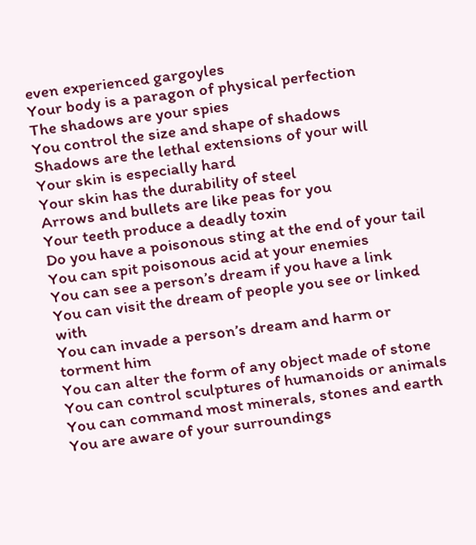even experienced gargoyles
Your body is a paragon of physical perfection
The shadows are your spies
You control the size and shape of shadows
Shadows are the lethal extensions of your will
Your skin is especially hard
Your skin has the durability of steel
Arrows and bullets are like peas for you
Your teeth produce a deadly toxin
Do you have a poisonous sting at the end of your tail
You can spit poisonous acid at your enemies
You can see a person’s dream if you have a link
You can visit the dream of people you see or linked with
You can invade a person’s dream and harm or torment him
You can alter the form of any object made of stone
You can control sculptures of humanoids or animals
You can command most minerals, stones and earth
You are aware of your surroundings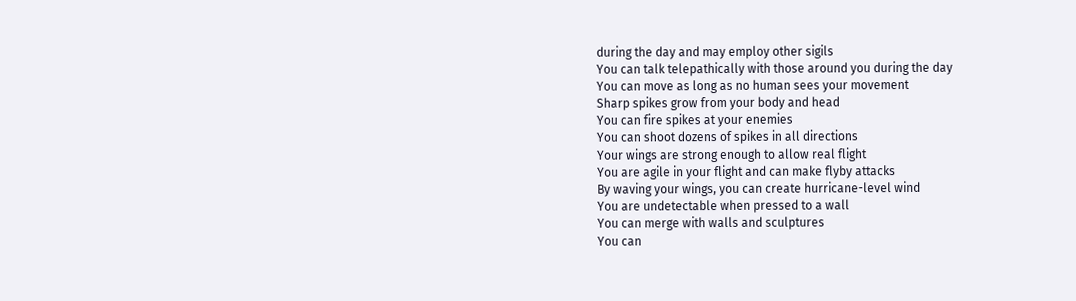during the day and may employ other sigils
You can talk telepathically with those around you during the day
You can move as long as no human sees your movement
Sharp spikes grow from your body and head
You can fire spikes at your enemies
You can shoot dozens of spikes in all directions
Your wings are strong enough to allow real flight
You are agile in your flight and can make flyby attacks
By waving your wings, you can create hurricane-level wind
You are undetectable when pressed to a wall
You can merge with walls and sculptures
You can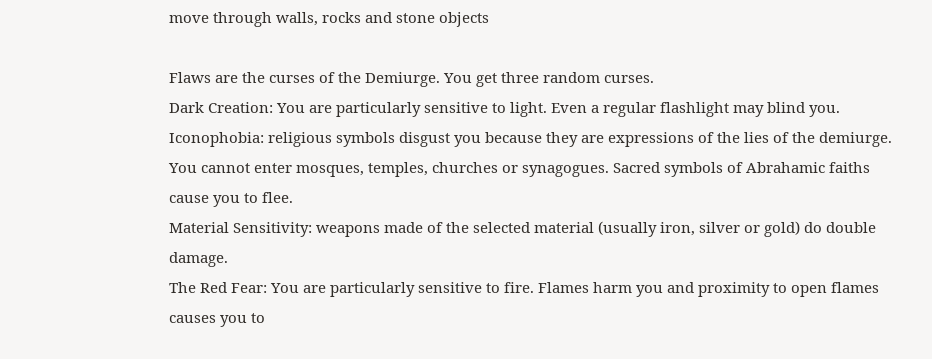move through walls, rocks and stone objects

Flaws are the curses of the Demiurge. You get three random curses.
Dark Creation: You are particularly sensitive to light. Even a regular flashlight may blind you.
Iconophobia: religious symbols disgust you because they are expressions of the lies of the demiurge. You cannot enter mosques, temples, churches or synagogues. Sacred symbols of Abrahamic faiths cause you to flee.
Material Sensitivity: weapons made of the selected material (usually iron, silver or gold) do double damage.
The Red Fear: You are particularly sensitive to fire. Flames harm you and proximity to open flames causes you to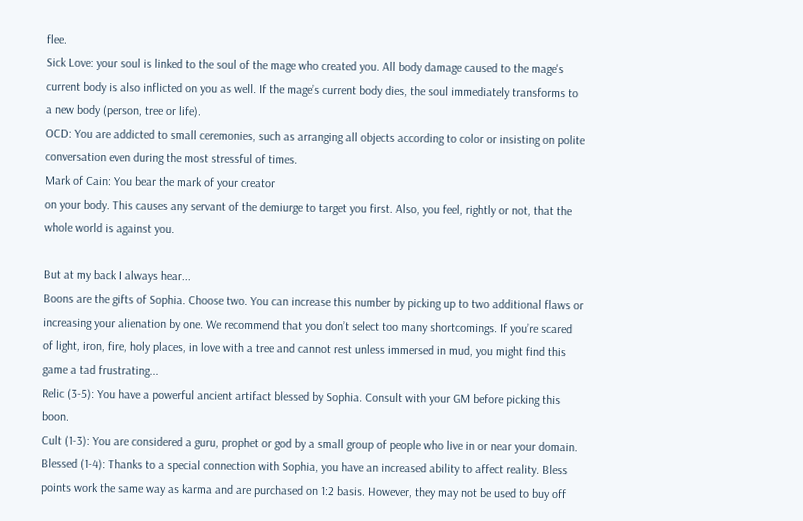flee.
Sick Love: your soul is linked to the soul of the mage who created you. All body damage caused to the mage's current body is also inflicted on you as well. If the mage’s current body dies, the soul immediately transforms to a new body (person, tree or life).
OCD: You are addicted to small ceremonies, such as arranging all objects according to color or insisting on polite conversation even during the most stressful of times.
Mark of Cain: You bear the mark of your creator
on your body. This causes any servant of the demiurge to target you first. Also, you feel, rightly or not, that the whole world is against you.

But at my back I always hear...
Boons are the gifts of Sophia. Choose two. You can increase this number by picking up to two additional flaws or increasing your alienation by one. We recommend that you don’t select too many shortcomings. If you’re scared of light, iron, fire, holy places, in love with a tree and cannot rest unless immersed in mud, you might find this game a tad frustrating...
Relic (3-5): You have a powerful ancient artifact blessed by Sophia. Consult with your GM before picking this boon.
Cult (1-3): You are considered a guru, prophet or god by a small group of people who live in or near your domain.
Blessed (1-4): Thanks to a special connection with Sophia, you have an increased ability to affect reality. Bless points work the same way as karma and are purchased on 1:2 basis. However, they may not be used to buy off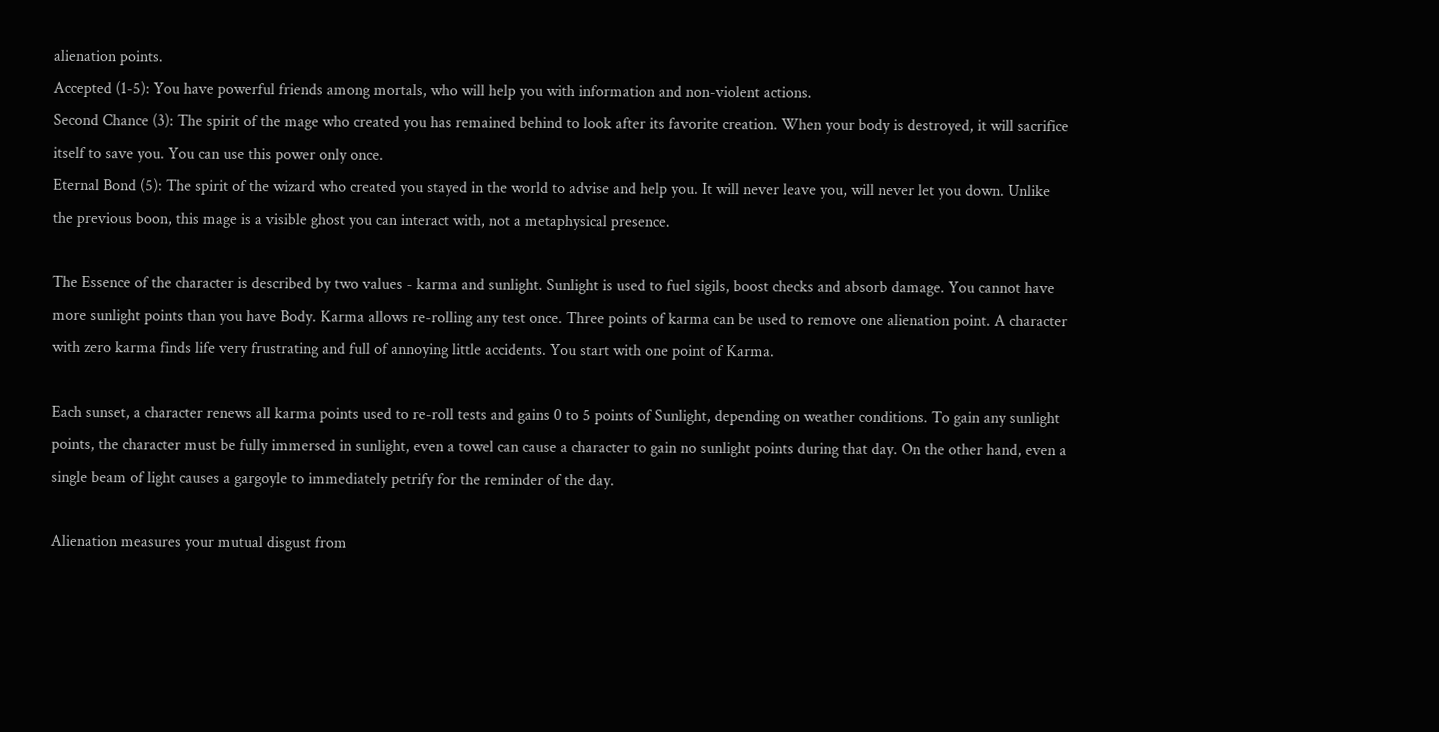alienation points.
Accepted (1-5): You have powerful friends among mortals, who will help you with information and non-violent actions.
Second Chance (3): The spirit of the mage who created you has remained behind to look after its favorite creation. When your body is destroyed, it will sacrifice itself to save you. You can use this power only once.
Eternal Bond (5): The spirit of the wizard who created you stayed in the world to advise and help you. It will never leave you, will never let you down. Unlike the previous boon, this mage is a visible ghost you can interact with, not a metaphysical presence.

The Essence of the character is described by two values - karma and sunlight. Sunlight is used to fuel sigils, boost checks and absorb damage. You cannot have more sunlight points than you have Body. Karma allows re-rolling any test once. Three points of karma can be used to remove one alienation point. A character with zero karma finds life very frustrating and full of annoying little accidents. You start with one point of Karma.

Each sunset, a character renews all karma points used to re-roll tests and gains 0 to 5 points of Sunlight, depending on weather conditions. To gain any sunlight points, the character must be fully immersed in sunlight, even a towel can cause a character to gain no sunlight points during that day. On the other hand, even a single beam of light causes a gargoyle to immediately petrify for the reminder of the day.

Alienation measures your mutual disgust from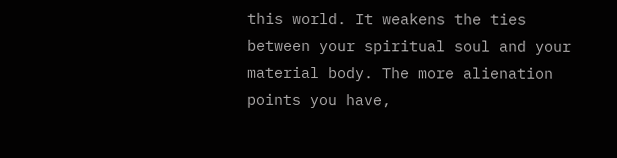this world. It weakens the ties between your spiritual soul and your material body. The more alienation points you have,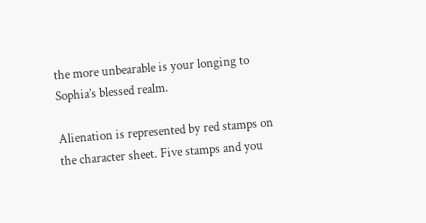the more unbearable is your longing to Sophia’s blessed realm.

Alienation is represented by red stamps on the character sheet. Five stamps and you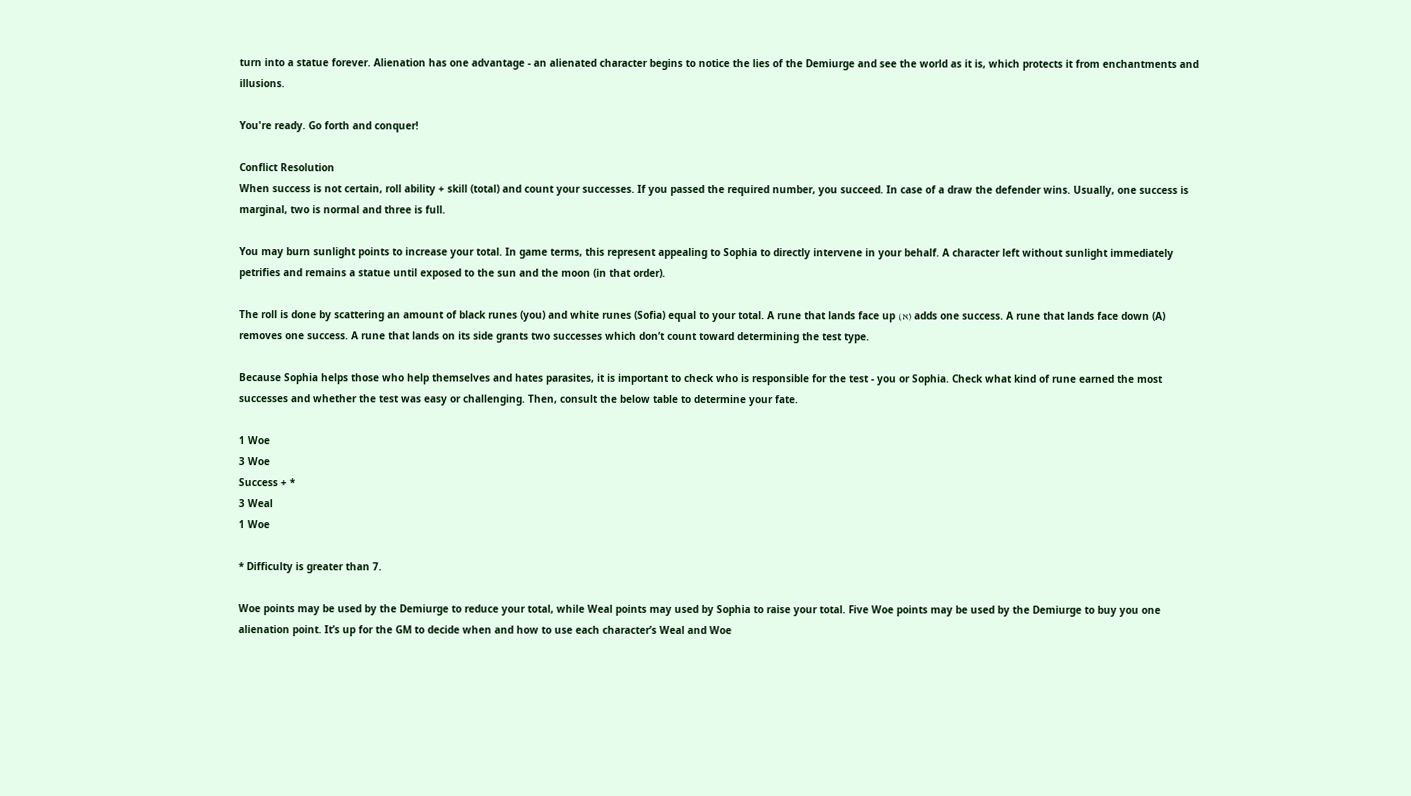turn into a statue forever. Alienation has one advantage - an alienated character begins to notice the lies of the Demiurge and see the world as it is, which protects it from enchantments and illusions.

You're ready. Go forth and conquer!

Conflict Resolution
When success is not certain, roll ability + skill (total) and count your successes. If you passed the required number, you succeed. In case of a draw the defender wins. Usually, one success is marginal, two is normal and three is full.

You may burn sunlight points to increase your total. In game terms, this represent appealing to Sophia to directly intervene in your behalf. A character left without sunlight immediately petrifies and remains a statue until exposed to the sun and the moon (in that order).

The roll is done by scattering an amount of black runes (you) and white runes (Sofia) equal to your total. A rune that lands face up (א) adds one success. A rune that lands face down (A) removes one success. A rune that lands on its side grants two successes which don’t count toward determining the test type.

Because Sophia helps those who help themselves and hates parasites, it is important to check who is responsible for the test - you or Sophia. Check what kind of rune earned the most successes and whether the test was easy or challenging. Then, consult the below table to determine your fate.

1 Woe
3 Woe
Success + *
3 Weal
1 Woe

* Difficulty is greater than 7.

Woe points may be used by the Demiurge to reduce your total, while Weal points may used by Sophia to raise your total. Five Woe points may be used by the Demiurge to buy you one alienation point. It’s up for the GM to decide when and how to use each character’s Weal and Woe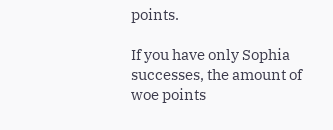points.

If you have only Sophia successes, the amount of woe points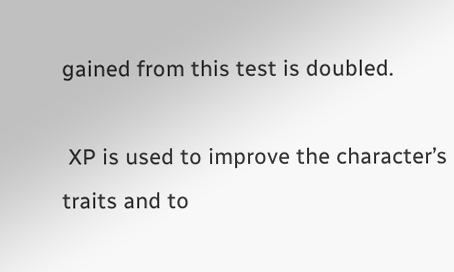gained from this test is doubled.

 XP is used to improve the character’s traits and to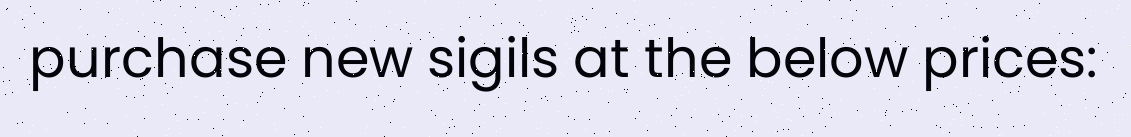purchase new sigils at the below prices: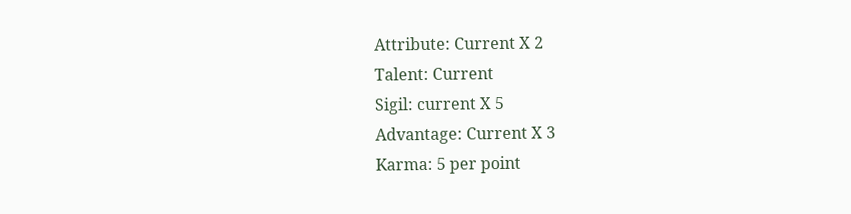Attribute: Current X 2
Talent: Current
Sigil: current X 5
Advantage: Current X 3
Karma: 5 per point